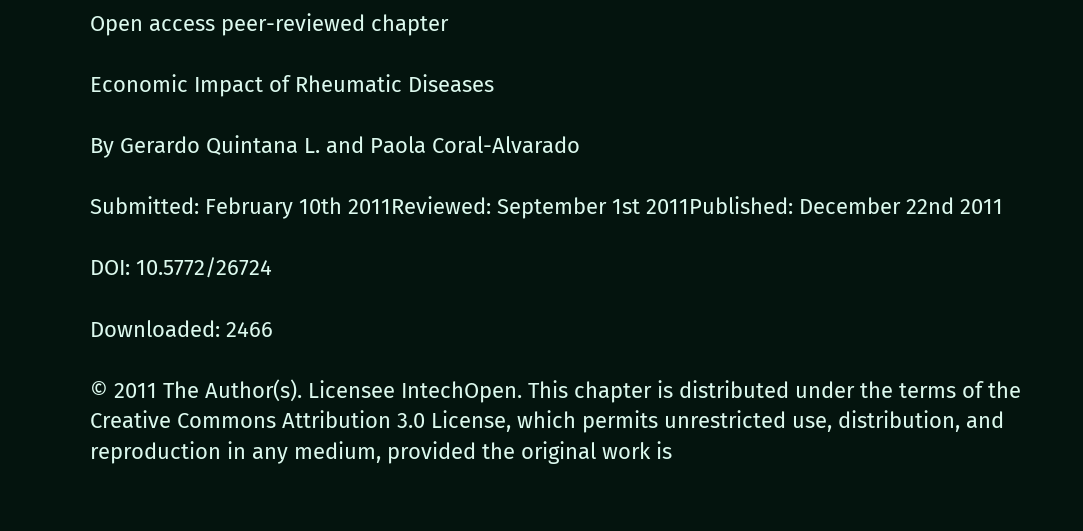Open access peer-reviewed chapter

Economic Impact of Rheumatic Diseases

By Gerardo Quintana L. and Paola Coral-Alvarado

Submitted: February 10th 2011Reviewed: September 1st 2011Published: December 22nd 2011

DOI: 10.5772/26724

Downloaded: 2466

© 2011 The Author(s). Licensee IntechOpen. This chapter is distributed under the terms of the Creative Commons Attribution 3.0 License, which permits unrestricted use, distribution, and reproduction in any medium, provided the original work is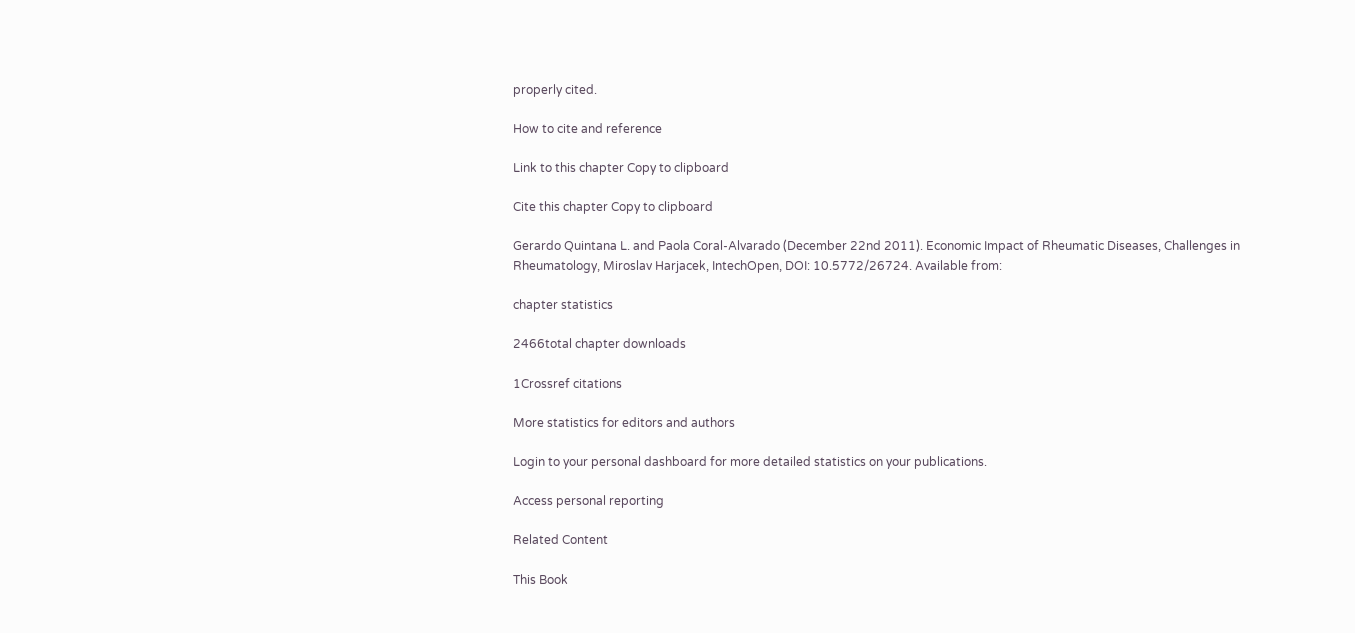properly cited.

How to cite and reference

Link to this chapter Copy to clipboard

Cite this chapter Copy to clipboard

Gerardo Quintana L. and Paola Coral-Alvarado (December 22nd 2011). Economic Impact of Rheumatic Diseases, Challenges in Rheumatology, Miroslav Harjacek, IntechOpen, DOI: 10.5772/26724. Available from:

chapter statistics

2466total chapter downloads

1Crossref citations

More statistics for editors and authors

Login to your personal dashboard for more detailed statistics on your publications.

Access personal reporting

Related Content

This Book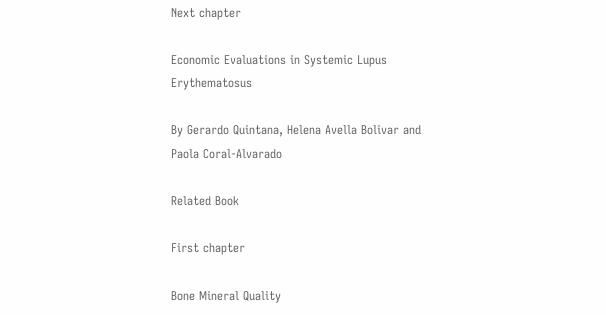Next chapter

Economic Evaluations in Systemic Lupus Erythematosus

By Gerardo Quintana, Helena Avella Bolivar and Paola Coral-Alvarado

Related Book

First chapter

Bone Mineral Quality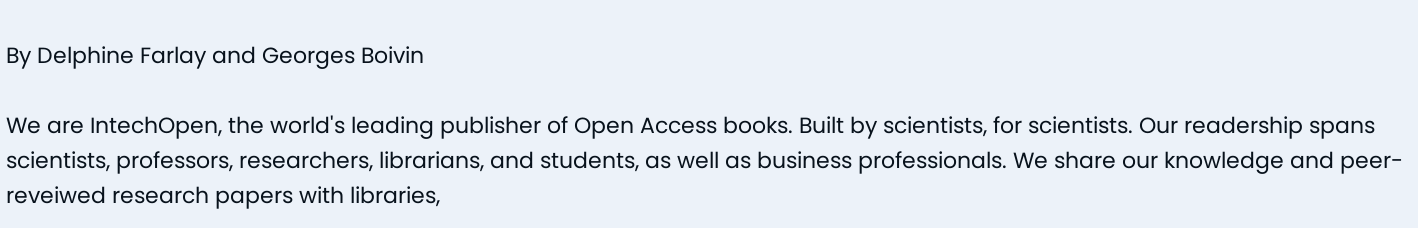By Delphine Farlay and Georges Boivin

We are IntechOpen, the world's leading publisher of Open Access books. Built by scientists, for scientists. Our readership spans scientists, professors, researchers, librarians, and students, as well as business professionals. We share our knowledge and peer-reveiwed research papers with libraries,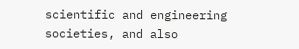scientific and engineering societies, and also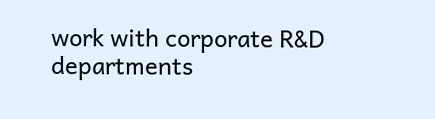work with corporate R&D departments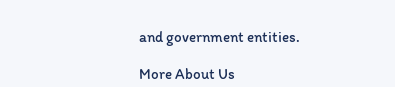and government entities.

More About Us